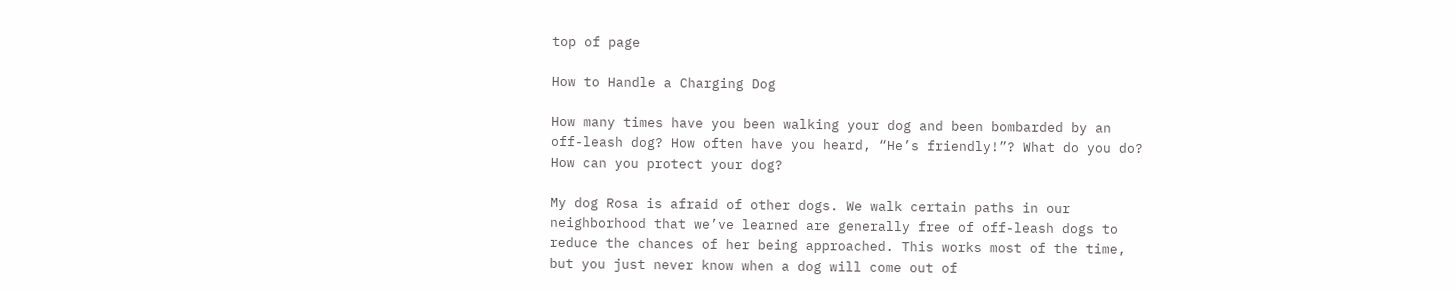top of page

How to Handle a Charging Dog

How many times have you been walking your dog and been bombarded by an off-leash dog? How often have you heard, “He’s friendly!”? What do you do? How can you protect your dog?

My dog Rosa is afraid of other dogs. We walk certain paths in our neighborhood that we’ve learned are generally free of off-leash dogs to reduce the chances of her being approached. This works most of the time, but you just never know when a dog will come out of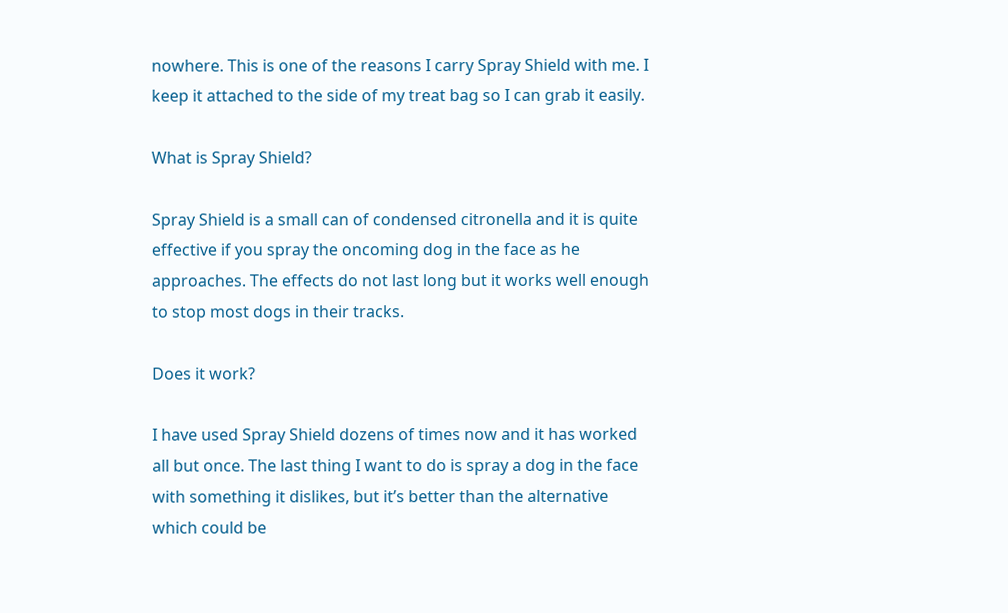nowhere. This is one of the reasons I carry Spray Shield with me. I keep it attached to the side of my treat bag so I can grab it easily.

What is Spray Shield?

Spray Shield is a small can of condensed citronella and it is quite effective if you spray the oncoming dog in the face as he approaches. The effects do not last long but it works well enough to stop most dogs in their tracks.

Does it work?

I have used Spray Shield dozens of times now and it has worked all but once. The last thing I want to do is spray a dog in the face with something it dislikes, but it’s better than the alternative which could be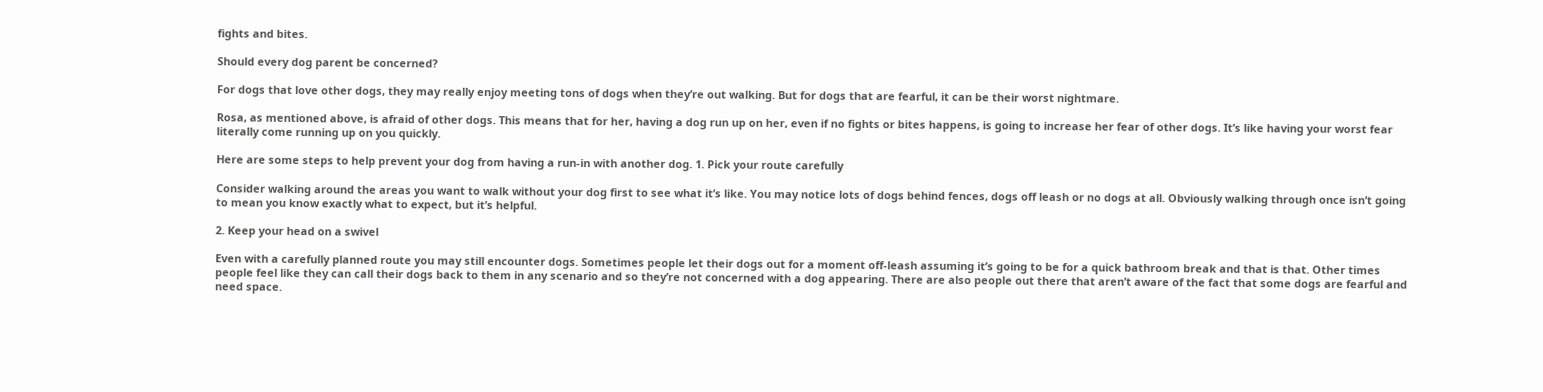fights and bites.

Should every dog parent be concerned?

For dogs that love other dogs, they may really enjoy meeting tons of dogs when they’re out walking. But for dogs that are fearful, it can be their worst nightmare.

Rosa, as mentioned above, is afraid of other dogs. This means that for her, having a dog run up on her, even if no fights or bites happens, is going to increase her fear of other dogs. It’s like having your worst fear literally come running up on you quickly.

Here are some steps to help prevent your dog from having a run-in with another dog. 1. Pick your route carefully

Consider walking around the areas you want to walk without your dog first to see what it’s like. You may notice lots of dogs behind fences, dogs off leash or no dogs at all. Obviously walking through once isn’t going to mean you know exactly what to expect, but it’s helpful.

2. Keep your head on a swivel

Even with a carefully planned route you may still encounter dogs. Sometimes people let their dogs out for a moment off-leash assuming it’s going to be for a quick bathroom break and that is that. Other times people feel like they can call their dogs back to them in any scenario and so they’re not concerned with a dog appearing. There are also people out there that aren’t aware of the fact that some dogs are fearful and need space.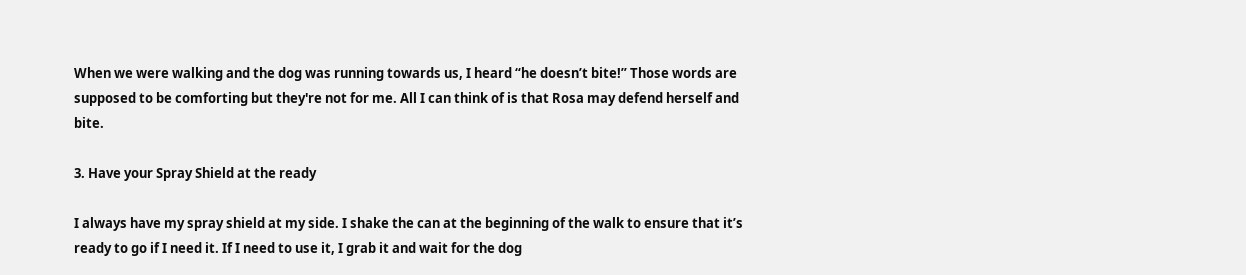When we were walking and the dog was running towards us, I heard “he doesn’t bite!” Those words are supposed to be comforting but they're not for me. All I can think of is that Rosa may defend herself and bite.

3. Have your Spray Shield at the ready

I always have my spray shield at my side. I shake the can at the beginning of the walk to ensure that it’s ready to go if I need it. If I need to use it, I grab it and wait for the dog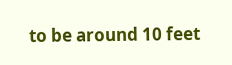to be around 10 feet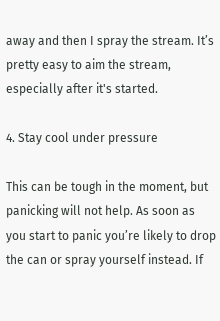away and then I spray the stream. It’s pretty easy to aim the stream, especially after it's started.

4. Stay cool under pressure

This can be tough in the moment, but panicking will not help. As soon as you start to panic you’re likely to drop the can or spray yourself instead. If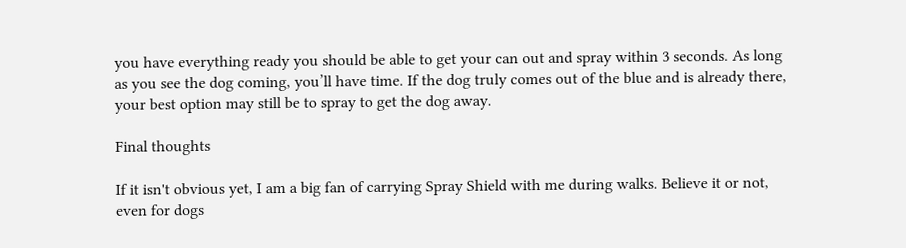you have everything ready you should be able to get your can out and spray within 3 seconds. As long as you see the dog coming, you’ll have time. If the dog truly comes out of the blue and is already there, your best option may still be to spray to get the dog away.

Final thoughts

If it isn't obvious yet, I am a big fan of carrying Spray Shield with me during walks. Believe it or not, even for dogs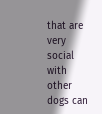that are very social with other dogs can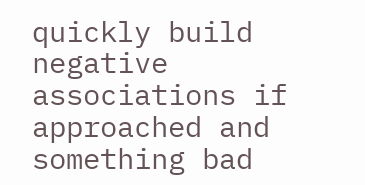quickly build negative associations if approached and something bad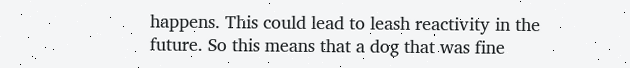happens. This could lead to leash reactivity in the future. So this means that a dog that was fine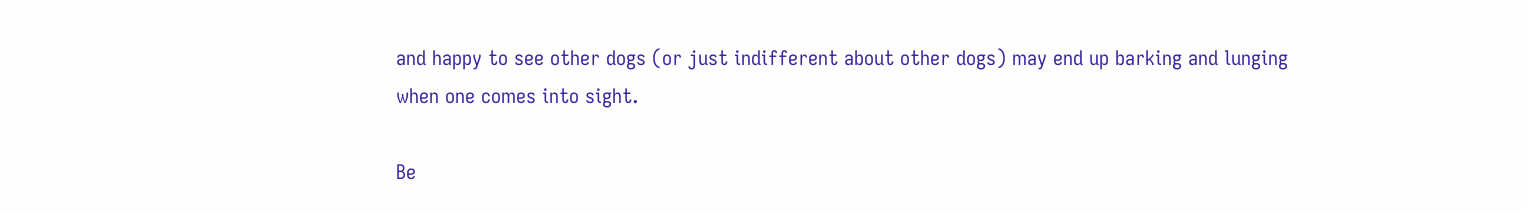and happy to see other dogs (or just indifferent about other dogs) may end up barking and lunging when one comes into sight.

Be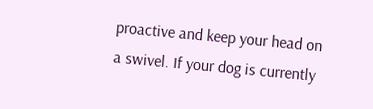proactive and keep your head on a swivel. If your dog is currently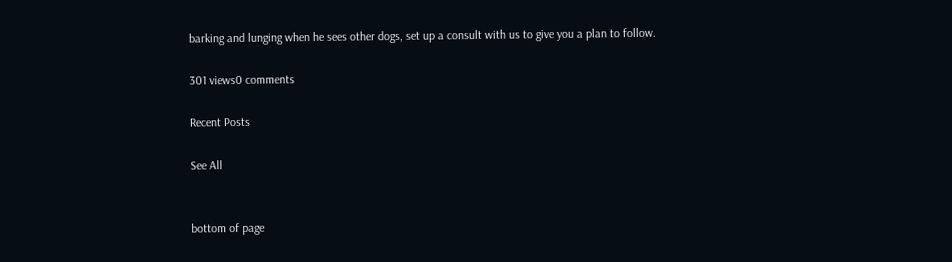barking and lunging when he sees other dogs, set up a consult with us to give you a plan to follow.

301 views0 comments

Recent Posts

See All


bottom of page